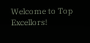Welcome to Top Excellors!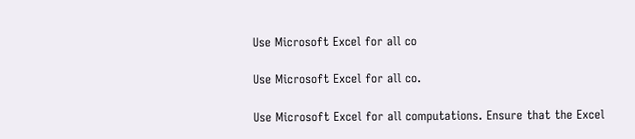Use Microsoft Excel for all co

Use Microsoft Excel for all co.

Use Microsoft Excel for all computations. Ensure that the Excel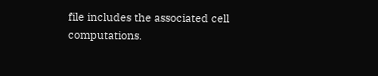file includes the associated cell computations.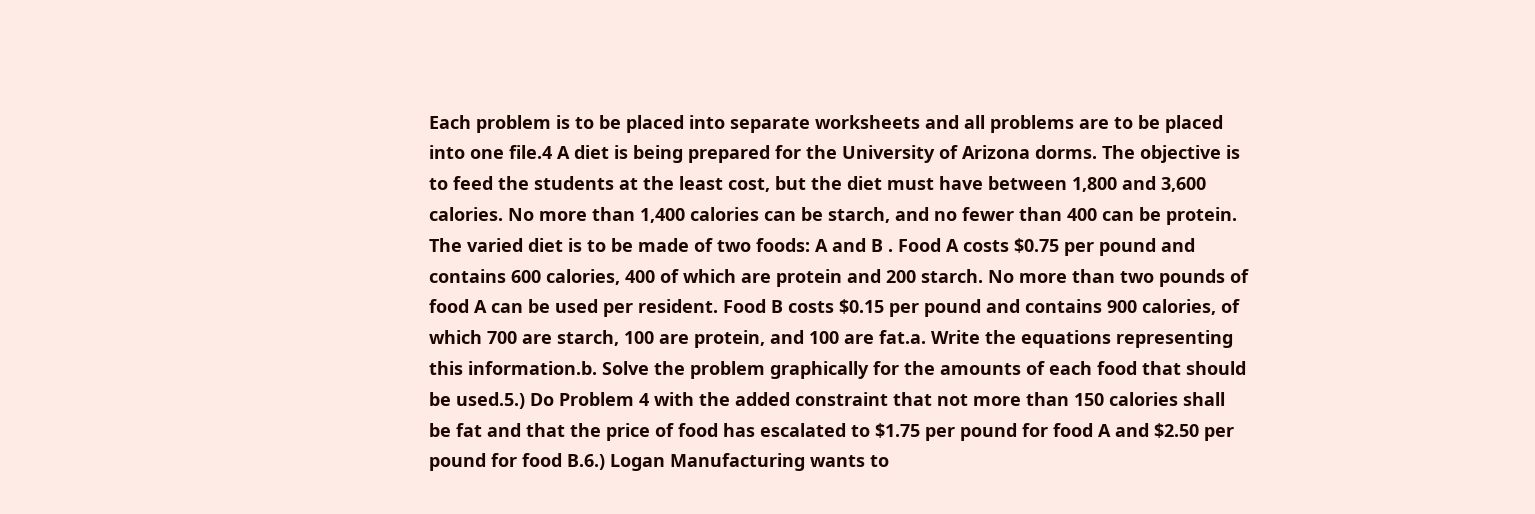Each problem is to be placed into separate worksheets and all problems are to be placed into one file.4 A diet is being prepared for the University of Arizona dorms. The objective is to feed the students at the least cost, but the diet must have between 1,800 and 3,600 calories. No more than 1,400 calories can be starch, and no fewer than 400 can be protein. The varied diet is to be made of two foods: A and B . Food A costs $0.75 per pound and contains 600 calories, 400 of which are protein and 200 starch. No more than two pounds of food A can be used per resident. Food B costs $0.15 per pound and contains 900 calories, of which 700 are starch, 100 are protein, and 100 are fat.a. Write the equations representing this information.b. Solve the problem graphically for the amounts of each food that should be used.5.) Do Problem 4 with the added constraint that not more than 150 calories shall be fat and that the price of food has escalated to $1.75 per pound for food A and $2.50 per pound for food B.6.) Logan Manufacturing wants to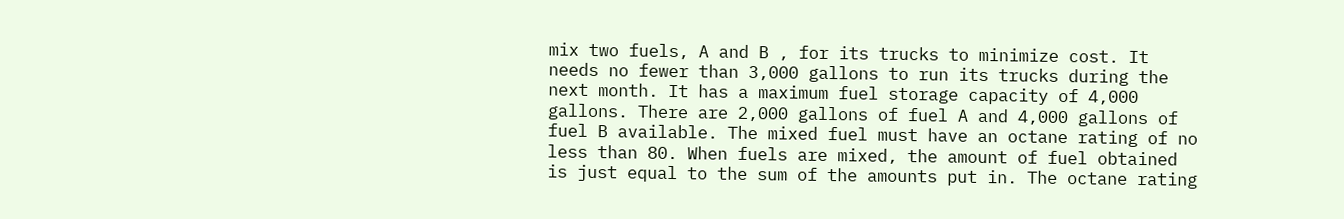mix two fuels, A and B , for its trucks to minimize cost. It needs no fewer than 3,000 gallons to run its trucks during the next month. It has a maximum fuel storage capacity of 4,000 gallons. There are 2,000 gallons of fuel A and 4,000 gallons of fuel B available. The mixed fuel must have an octane rating of no less than 80. When fuels are mixed, the amount of fuel obtained is just equal to the sum of the amounts put in. The octane rating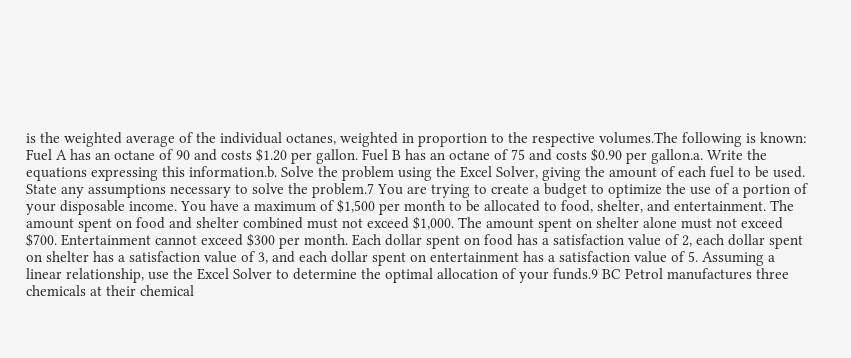is the weighted average of the individual octanes, weighted in proportion to the respective volumes.The following is known: Fuel A has an octane of 90 and costs $1.20 per gallon. Fuel B has an octane of 75 and costs $0.90 per gallon.a. Write the equations expressing this information.b. Solve the problem using the Excel Solver, giving the amount of each fuel to be used. State any assumptions necessary to solve the problem.7 You are trying to create a budget to optimize the use of a portion of your disposable income. You have a maximum of $1,500 per month to be allocated to food, shelter, and entertainment. The amount spent on food and shelter combined must not exceed $1,000. The amount spent on shelter alone must not exceed $700. Entertainment cannot exceed $300 per month. Each dollar spent on food has a satisfaction value of 2, each dollar spent on shelter has a satisfaction value of 3, and each dollar spent on entertainment has a satisfaction value of 5. Assuming a linear relationship, use the Excel Solver to determine the optimal allocation of your funds.9 BC Petrol manufactures three chemicals at their chemical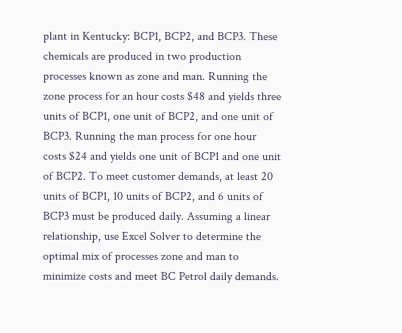plant in Kentucky: BCP1, BCP2, and BCP3. These chemicals are produced in two production processes known as zone and man. Running the zone process for an hour costs $48 and yields three units of BCP1, one unit of BCP2, and one unit of BCP3. Running the man process for one hour costs $24 and yields one unit of BCP1 and one unit of BCP2. To meet customer demands, at least 20 units of BCP1, 10 units of BCP2, and 6 units of BCP3 must be produced daily. Assuming a linear relationship, use Excel Solver to determine the optimal mix of processes zone and man to minimize costs and meet BC Petrol daily demands.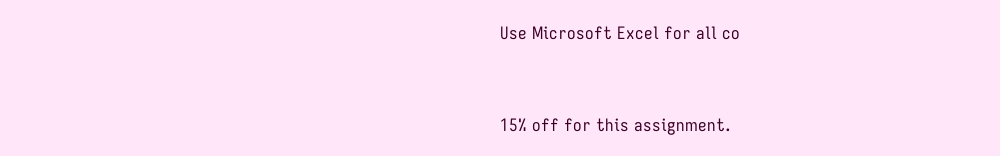Use Microsoft Excel for all co


15% off for this assignment.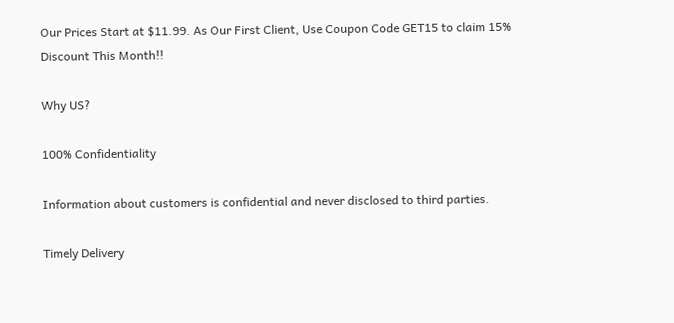Our Prices Start at $11.99. As Our First Client, Use Coupon Code GET15 to claim 15% Discount This Month!!

Why US?

100% Confidentiality

Information about customers is confidential and never disclosed to third parties.

Timely Delivery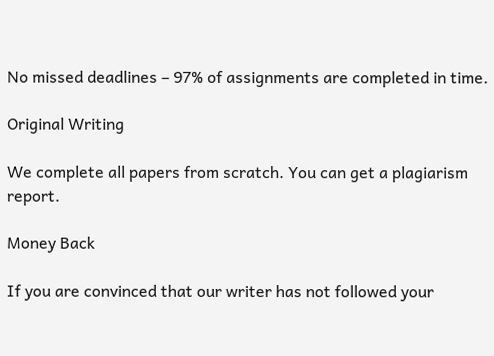No missed deadlines – 97% of assignments are completed in time.

Original Writing

We complete all papers from scratch. You can get a plagiarism report.

Money Back

If you are convinced that our writer has not followed your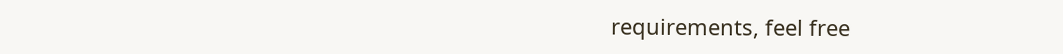requirements, feel free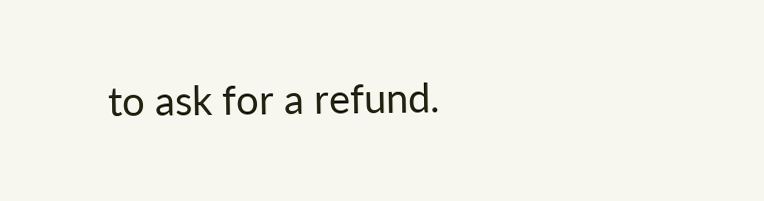to ask for a refund.